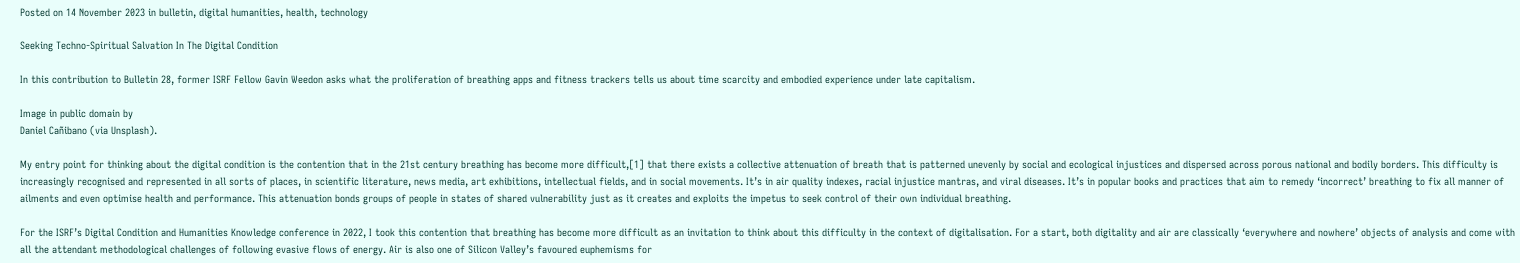Posted on 14 November 2023 in bulletin, digital humanities, health, technology

Seeking Techno-Spiritual Salvation In The Digital Condition

In this contribution to Bulletin 28, former ISRF Fellow Gavin Weedon asks what the proliferation of breathing apps and fitness trackers tells us about time scarcity and embodied experience under late capitalism.

Image in public domain by
Daniel Cañibano (via Unsplash).

My entry point for thinking about the digital condition is the contention that in the 21st century breathing has become more difficult,[1] that there exists a collective attenuation of breath that is patterned unevenly by social and ecological injustices and dispersed across porous national and bodily borders. This difficulty is increasingly recognised and represented in all sorts of places, in scientific literature, news media, art exhibitions, intellectual fields, and in social movements. It’s in air quality indexes, racial injustice mantras, and viral diseases. It’s in popular books and practices that aim to remedy ‘incorrect’ breathing to fix all manner of ailments and even optimise health and performance. This attenuation bonds groups of people in states of shared vulnerability just as it creates and exploits the impetus to seek control of their own individual breathing.

For the ISRF’s Digital Condition and Humanities Knowledge conference in 2022, I took this contention that breathing has become more difficult as an invitation to think about this difficulty in the context of digitalisation. For a start, both digitality and air are classically ‘everywhere and nowhere’ objects of analysis and come with all the attendant methodological challenges of following evasive flows of energy. Air is also one of Silicon Valley’s favoured euphemisms for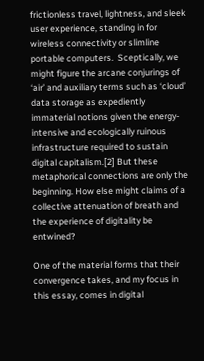frictionless travel, lightness, and sleek user experience, standing in for wireless connectivity or slimline portable computers.  Sceptically, we might figure the arcane conjurings of ‘air’ and auxiliary terms such as ‘cloud’ data storage as expediently immaterial notions given the energy-intensive and ecologically ruinous infrastructure required to sustain digital capitalism.[2] But these metaphorical connections are only the beginning. How else might claims of a collective attenuation of breath and the experience of digitality be entwined?

One of the material forms that their convergence takes, and my focus in this essay, comes in digital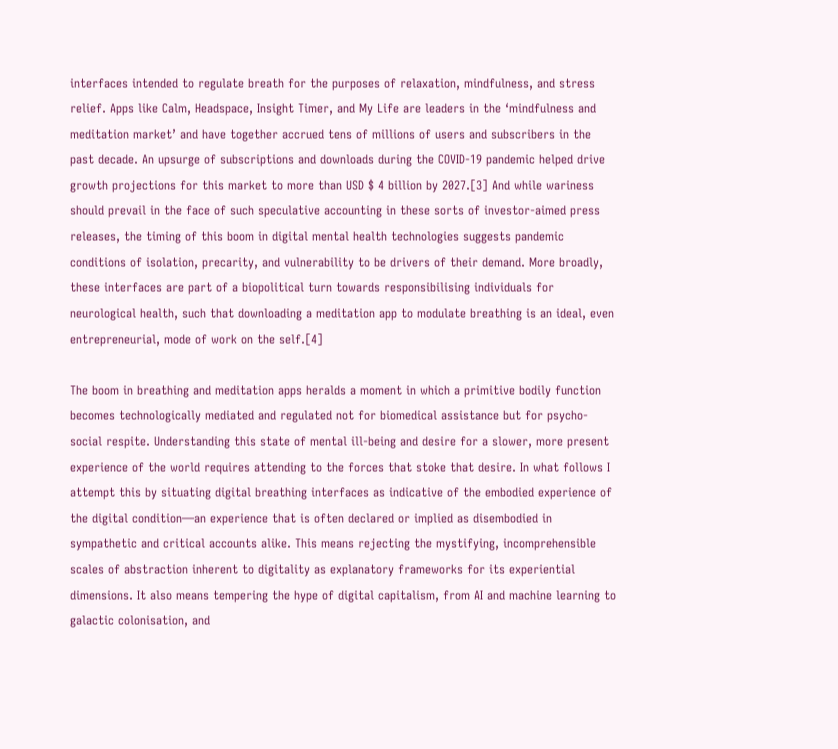interfaces intended to regulate breath for the purposes of relaxation, mindfulness, and stress relief. Apps like Calm, Headspace, Insight Timer, and My Life are leaders in the ‘mindfulness and meditation market’ and have together accrued tens of millions of users and subscribers in the past decade. An upsurge of subscriptions and downloads during the COVID-19 pandemic helped drive growth projections for this market to more than USD $ 4 billion by 2027.[3] And while wariness should prevail in the face of such speculative accounting in these sorts of investor-aimed press releases, the timing of this boom in digital mental health technologies suggests pandemic conditions of isolation, precarity, and vulnerability to be drivers of their demand. More broadly, these interfaces are part of a biopolitical turn towards responsibilising individuals for neurological health, such that downloading a meditation app to modulate breathing is an ideal, even entrepreneurial, mode of work on the self.[4]

The boom in breathing and meditation apps heralds a moment in which a primitive bodily function becomes technologically mediated and regulated not for biomedical assistance but for psycho-social respite. Understanding this state of mental ill-being and desire for a slower, more present experience of the world requires attending to the forces that stoke that desire. In what follows I attempt this by situating digital breathing interfaces as indicative of the embodied experience of the digital condition—an experience that is often declared or implied as disembodied in sympathetic and critical accounts alike. This means rejecting the mystifying, incomprehensible scales of abstraction inherent to digitality as explanatory frameworks for its experiential dimensions. It also means tempering the hype of digital capitalism, from AI and machine learning to galactic colonisation, and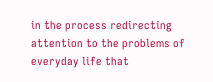in the process redirecting attention to the problems of everyday life that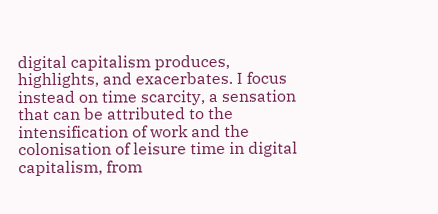digital capitalism produces, highlights, and exacerbates. I focus instead on time scarcity, a sensation that can be attributed to the intensification of work and the colonisation of leisure time in digital capitalism, from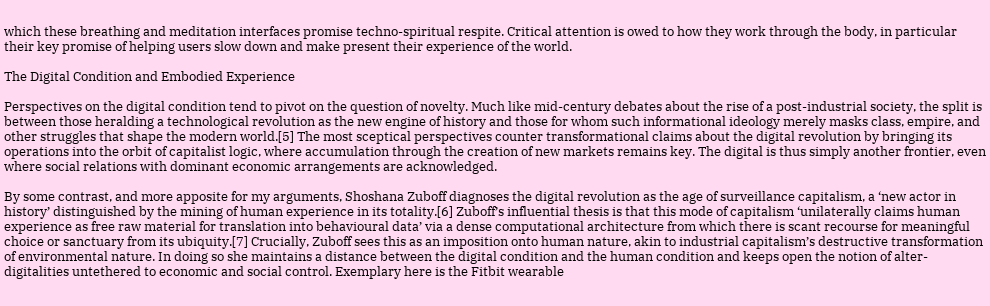which these breathing and meditation interfaces promise techno-spiritual respite. Critical attention is owed to how they work through the body, in particular their key promise of helping users slow down and make present their experience of the world.

The Digital Condition and Embodied Experience

Perspectives on the digital condition tend to pivot on the question of novelty. Much like mid-century debates about the rise of a post-industrial society, the split is between those heralding a technological revolution as the new engine of history and those for whom such informational ideology merely masks class, empire, and other struggles that shape the modern world.[5] The most sceptical perspectives counter transformational claims about the digital revolution by bringing its operations into the orbit of capitalist logic, where accumulation through the creation of new markets remains key. The digital is thus simply another frontier, even where social relations with dominant economic arrangements are acknowledged.

By some contrast, and more apposite for my arguments, Shoshana Zuboff diagnoses the digital revolution as the age of surveillance capitalism, a ‘new actor in history’ distinguished by the mining of human experience in its totality.[6] Zuboff’s influential thesis is that this mode of capitalism ‘unilaterally claims human experience as free raw material for translation into behavioural data’ via a dense computational architecture from which there is scant recourse for meaningful choice or sanctuary from its ubiquity.[7] Crucially, Zuboff sees this as an imposition onto human nature, akin to industrial capitalism’s destructive transformation of environmental nature. In doing so she maintains a distance between the digital condition and the human condition and keeps open the notion of alter-digitalities untethered to economic and social control. Exemplary here is the Fitbit wearable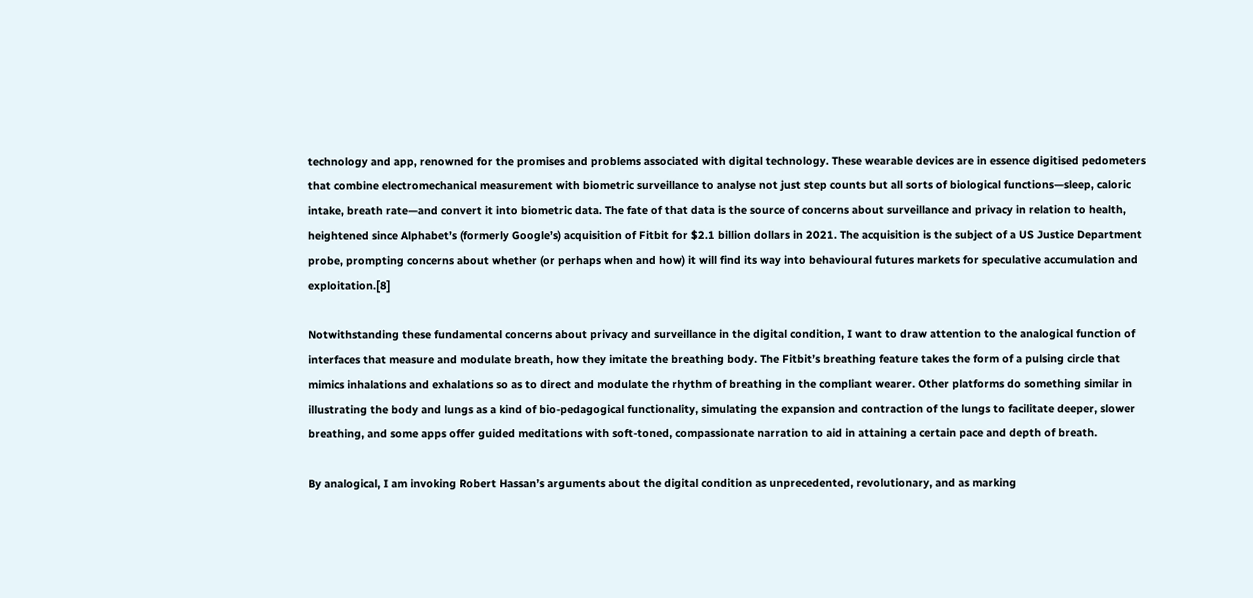technology and app, renowned for the promises and problems associated with digital technology. These wearable devices are in essence digitised pedometers that combine electromechanical measurement with biometric surveillance to analyse not just step counts but all sorts of biological functions—sleep, caloric intake, breath rate—and convert it into biometric data. The fate of that data is the source of concerns about surveillance and privacy in relation to health, heightened since Alphabet’s (formerly Google’s) acquisition of Fitbit for $2.1 billion dollars in 2021. The acquisition is the subject of a US Justice Department probe, prompting concerns about whether (or perhaps when and how) it will find its way into behavioural futures markets for speculative accumulation and exploitation.[8]

Notwithstanding these fundamental concerns about privacy and surveillance in the digital condition, I want to draw attention to the analogical function of interfaces that measure and modulate breath, how they imitate the breathing body. The Fitbit’s breathing feature takes the form of a pulsing circle that mimics inhalations and exhalations so as to direct and modulate the rhythm of breathing in the compliant wearer. Other platforms do something similar in illustrating the body and lungs as a kind of bio-pedagogical functionality, simulating the expansion and contraction of the lungs to facilitate deeper, slower breathing, and some apps offer guided meditations with soft-toned, compassionate narration to aid in attaining a certain pace and depth of breath.

By analogical, I am invoking Robert Hassan’s arguments about the digital condition as unprecedented, revolutionary, and as marking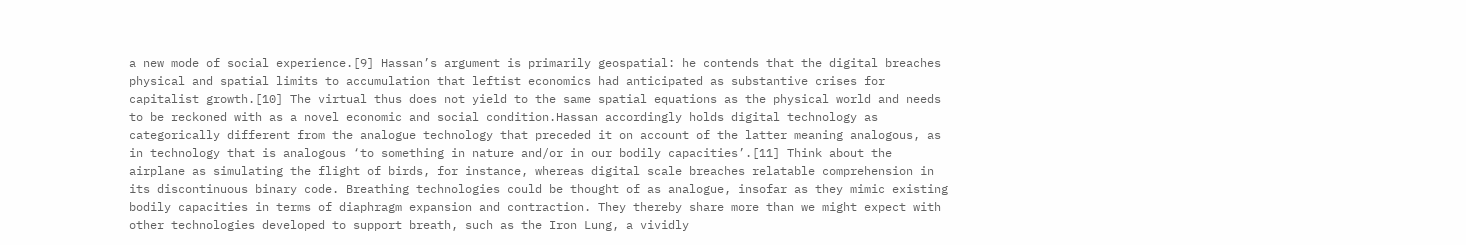a new mode of social experience.[9] Hassan’s argument is primarily geospatial: he contends that the digital breaches physical and spatial limits to accumulation that leftist economics had anticipated as substantive crises for capitalist growth.[10] The virtual thus does not yield to the same spatial equations as the physical world and needs to be reckoned with as a novel economic and social condition.Hassan accordingly holds digital technology as categorically different from the analogue technology that preceded it on account of the latter meaning analogous, as in technology that is analogous ‘to something in nature and/or in our bodily capacities’.[11] Think about the airplane as simulating the flight of birds, for instance, whereas digital scale breaches relatable comprehension in its discontinuous binary code. Breathing technologies could be thought of as analogue, insofar as they mimic existing bodily capacities in terms of diaphragm expansion and contraction. They thereby share more than we might expect with other technologies developed to support breath, such as the Iron Lung, a vividly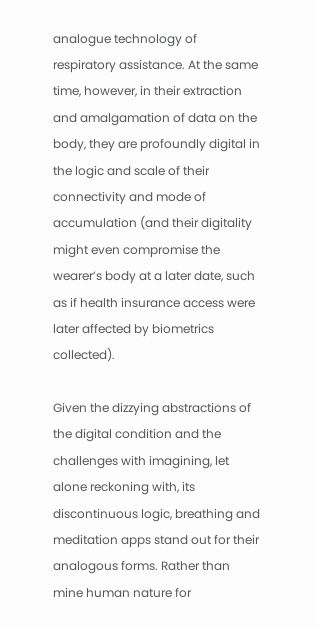analogue technology of respiratory assistance. At the same time, however, in their extraction and amalgamation of data on the body, they are profoundly digital in the logic and scale of their connectivity and mode of accumulation (and their digitality might even compromise the wearer’s body at a later date, such as if health insurance access were later affected by biometrics collected).

Given the dizzying abstractions of the digital condition and the challenges with imagining, let alone reckoning with, its discontinuous logic, breathing and meditation apps stand out for their analogous forms. Rather than mine human nature for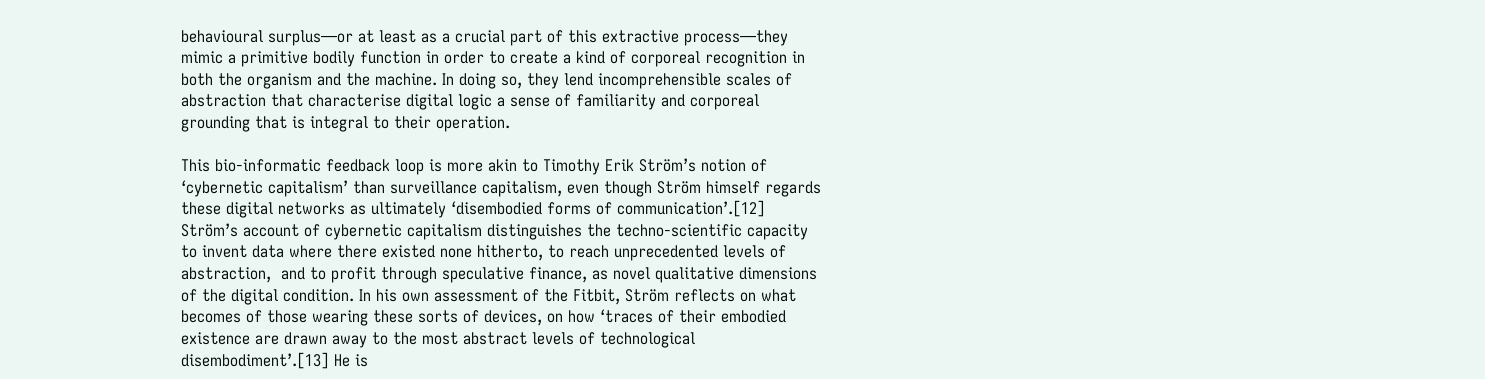behavioural surplus—or at least as a crucial part of this extractive process—they mimic a primitive bodily function in order to create a kind of corporeal recognition in both the organism and the machine. In doing so, they lend incomprehensible scales of abstraction that characterise digital logic a sense of familiarity and corporeal grounding that is integral to their operation.

This bio-informatic feedback loop is more akin to Timothy Erik Ström’s notion of ‘cybernetic capitalism’ than surveillance capitalism, even though Ström himself regards these digital networks as ultimately ‘disembodied forms of communication’.[12] Ström’s account of cybernetic capitalism distinguishes the techno-scientific capacity to invent data where there existed none hitherto, to reach unprecedented levels of abstraction,  and to profit through speculative finance, as novel qualitative dimensions of the digital condition. In his own assessment of the Fitbit, Ström reflects on what becomes of those wearing these sorts of devices, on how ‘traces of their embodied existence are drawn away to the most abstract levels of technological disembodiment’.[13] He is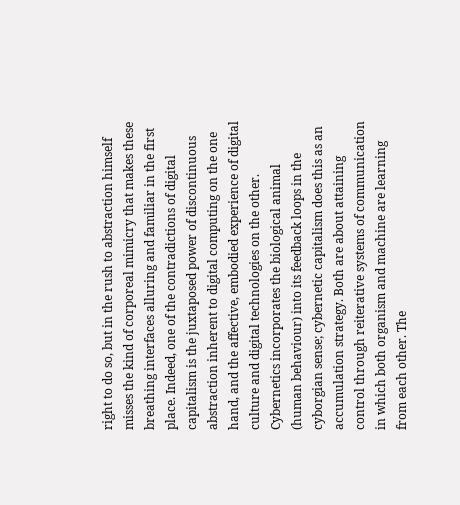right to do so, but in the rush to abstraction himself misses the kind of corporeal mimicry that makes these breathing interfaces alluring and familiar in the first place. Indeed, one of the contradictions of digital capitalism is the juxtaposed power of discontinuous abstraction inherent to digital computing on the one hand, and the affective, embodied experience of digital culture and digital technologies on the other. Cybernetics incorporates the biological animal (human behaviour) into its feedback loops in the cyborgian sense; cybernetic capitalism does this as an accumulation strategy. Both are about attaining control through reiterative systems of communication in which both organism and machine are learning from each other. The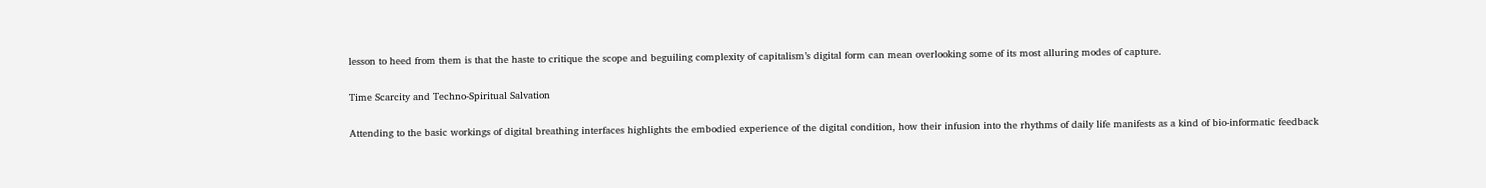lesson to heed from them is that the haste to critique the scope and beguiling complexity of capitalism’s digital form can mean overlooking some of its most alluring modes of capture.

Time Scarcity and Techno-Spiritual Salvation

Attending to the basic workings of digital breathing interfaces highlights the embodied experience of the digital condition, how their infusion into the rhythms of daily life manifests as a kind of bio-informatic feedback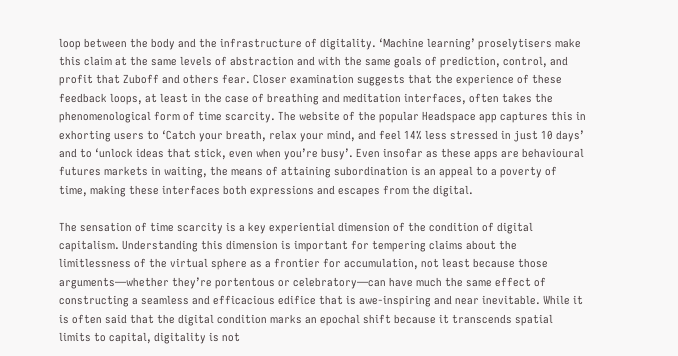loop between the body and the infrastructure of digitality. ‘Machine learning’ proselytisers make this claim at the same levels of abstraction and with the same goals of prediction, control, and profit that Zuboff and others fear. Closer examination suggests that the experience of these feedback loops, at least in the case of breathing and meditation interfaces, often takes the phenomenological form of time scarcity. The website of the popular Headspace app captures this in exhorting users to ‘Catch your breath, relax your mind, and feel 14% less stressed in just 10 days’ and to ‘unlock ideas that stick, even when you’re busy’. Even insofar as these apps are behavioural futures markets in waiting, the means of attaining subordination is an appeal to a poverty of time, making these interfaces both expressions and escapes from the digital.

The sensation of time scarcity is a key experiential dimension of the condition of digital capitalism. Understanding this dimension is important for tempering claims about the limitlessness of the virtual sphere as a frontier for accumulation, not least because those arguments—whether they’re portentous or celebratory—can have much the same effect of constructing a seamless and efficacious edifice that is awe-inspiring and near inevitable. While it is often said that the digital condition marks an epochal shift because it transcends spatial limits to capital, digitality is not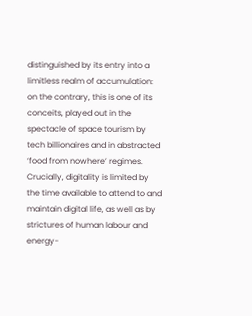distinguished by its entry into a limitless realm of accumulation: on the contrary, this is one of its conceits, played out in the spectacle of space tourism by tech billionaires and in abstracted ‘food from nowhere’ regimes. Crucially, digitality is limited by the time available to attend to and maintain digital life, as well as by strictures of human labour and energy-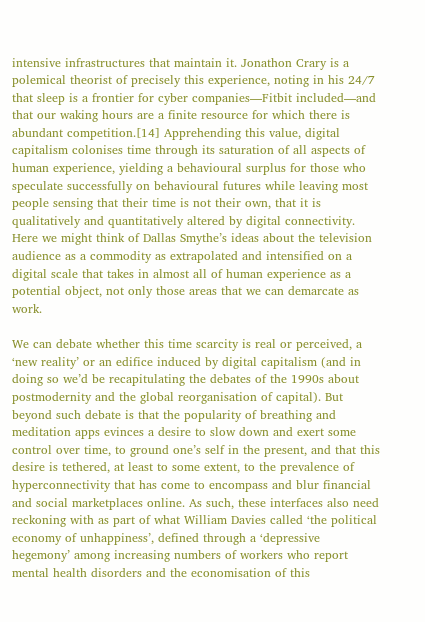intensive infrastructures that maintain it. Jonathon Crary is a polemical theorist of precisely this experience, noting in his 24/7 that sleep is a frontier for cyber companies—Fitbit included—and that our waking hours are a finite resource for which there is abundant competition.[14] Apprehending this value, digital capitalism colonises time through its saturation of all aspects of human experience, yielding a behavioural surplus for those who speculate successfully on behavioural futures while leaving most people sensing that their time is not their own, that it is qualitatively and quantitatively altered by digital connectivity. Here we might think of Dallas Smythe’s ideas about the television audience as a commodity as extrapolated and intensified on a digital scale that takes in almost all of human experience as a potential object, not only those areas that we can demarcate as work.

We can debate whether this time scarcity is real or perceived, a ‘new reality’ or an edifice induced by digital capitalism (and in doing so we’d be recapitulating the debates of the 1990s about postmodernity and the global reorganisation of capital). But beyond such debate is that the popularity of breathing and meditation apps evinces a desire to slow down and exert some control over time, to ground one’s self in the present, and that this desire is tethered, at least to some extent, to the prevalence of hyperconnectivity that has come to encompass and blur financial and social marketplaces online. As such, these interfaces also need reckoning with as part of what William Davies called ‘the political economy of unhappiness’, defined through a ‘depressive hegemony’ among increasing numbers of workers who report mental health disorders and the economisation of this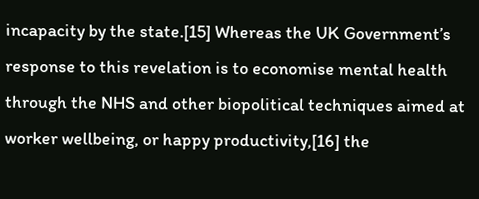incapacity by the state.[15] Whereas the UK Government’s response to this revelation is to economise mental health through the NHS and other biopolitical techniques aimed at worker wellbeing, or happy productivity,[16] the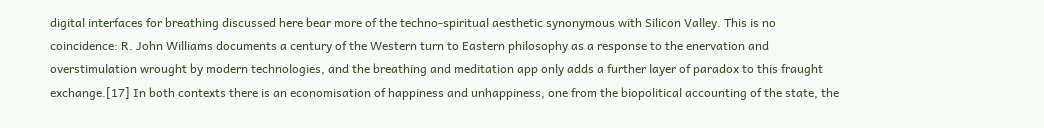digital interfaces for breathing discussed here bear more of the techno-spiritual aesthetic synonymous with Silicon Valley. This is no coincidence: R. John Williams documents a century of the Western turn to Eastern philosophy as a response to the enervation and overstimulation wrought by modern technologies, and the breathing and meditation app only adds a further layer of paradox to this fraught exchange.[17] In both contexts there is an economisation of happiness and unhappiness, one from the biopolitical accounting of the state, the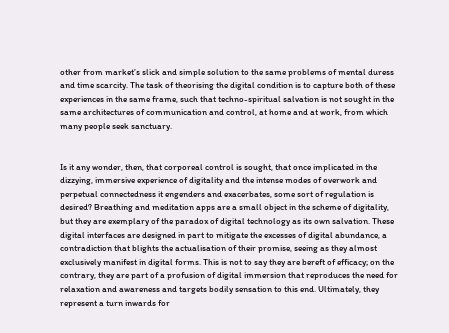other from market’s slick and simple solution to the same problems of mental duress and time scarcity. The task of theorising the digital condition is to capture both of these experiences in the same frame, such that techno-spiritual salvation is not sought in the same architectures of communication and control, at home and at work, from which many people seek sanctuary.


Is it any wonder, then, that corporeal control is sought, that once implicated in the dizzying, immersive experience of digitality and the intense modes of overwork and perpetual connectedness it engenders and exacerbates, some sort of regulation is desired? Breathing and meditation apps are a small object in the scheme of digitality, but they are exemplary of the paradox of digital technology as its own salvation. These digital interfaces are designed in part to mitigate the excesses of digital abundance, a contradiction that blights the actualisation of their promise, seeing as they almost exclusively manifest in digital forms. This is not to say they are bereft of efficacy; on the contrary, they are part of a profusion of digital immersion that reproduces the need for relaxation and awareness and targets bodily sensation to this end. Ultimately, they represent a turn inwards for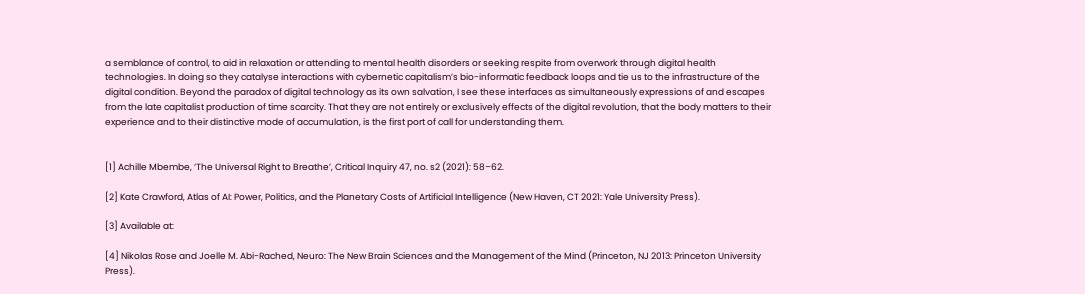a semblance of control, to aid in relaxation or attending to mental health disorders or seeking respite from overwork through digital health technologies. In doing so they catalyse interactions with cybernetic capitalism’s bio-informatic feedback loops and tie us to the infrastructure of the digital condition. Beyond the paradox of digital technology as its own salvation, I see these interfaces as simultaneously expressions of and escapes from the late capitalist production of time scarcity. That they are not entirely or exclusively effects of the digital revolution, that the body matters to their experience and to their distinctive mode of accumulation, is the first port of call for understanding them.


[1] Achille Mbembe, ‘The Universal Right to Breathe’, Critical Inquiry 47, no. s2 (2021): 58–62.

[2] Kate Crawford, Atlas of AI: Power, Politics, and the Planetary Costs of Artificial Intelligence (New Haven, CT 2021: Yale University Press).

[3] Available at:

[4] Nikolas Rose and Joelle M. Abi-Rached, Neuro: The New Brain Sciences and the Management of the Mind (Princeton, NJ 2013: Princeton University Press).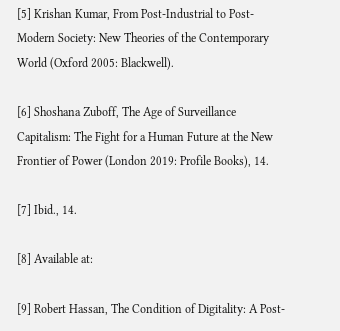[5] Krishan Kumar, From Post-Industrial to Post-Modern Society: New Theories of the Contemporary World (Oxford 2005: Blackwell).

[6] Shoshana Zuboff, The Age of Surveillance Capitalism: The Fight for a Human Future at the New Frontier of Power (London 2019: Profile Books), 14.

[7] Ibid., 14.

[8] Available at:

[9] Robert Hassan, The Condition of Digitality: A Post-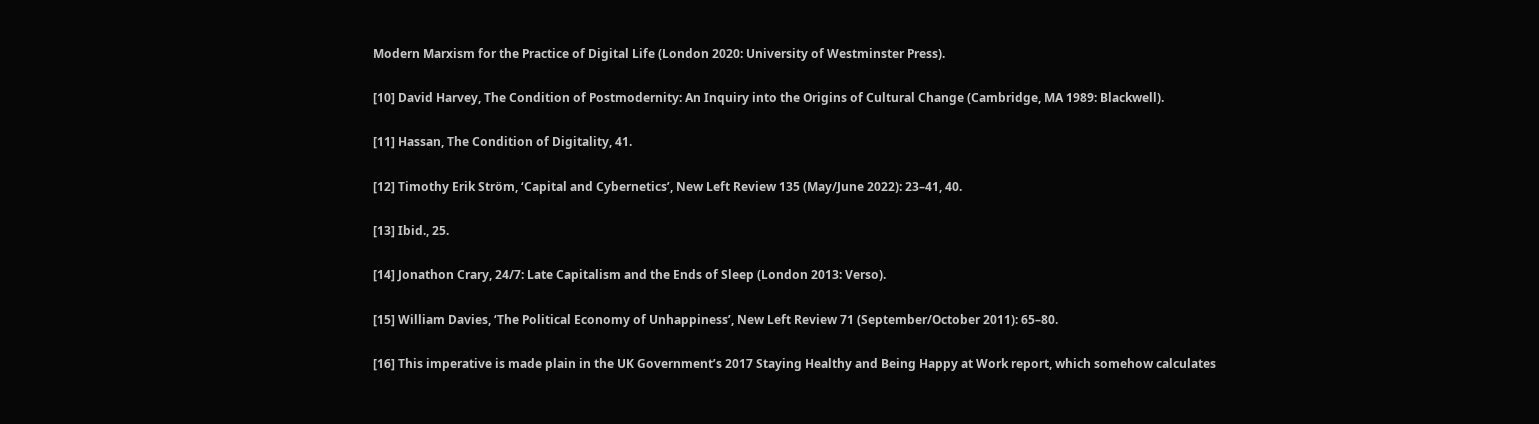Modern Marxism for the Practice of Digital Life (London 2020: University of Westminster Press).

[10] David Harvey, The Condition of Postmodernity: An Inquiry into the Origins of Cultural Change (Cambridge, MA 1989: Blackwell).

[11] Hassan, The Condition of Digitality, 41.

[12] Timothy Erik Ström, ‘Capital and Cybernetics’, New Left Review 135 (May/June 2022): 23–41, 40.

[13] Ibid., 25.

[14] Jonathon Crary, 24/7: Late Capitalism and the Ends of Sleep (London 2013: Verso).

[15] William Davies, ‘The Political Economy of Unhappiness’, New Left Review 71 (September/October 2011): 65–80.

[16] This imperative is made plain in the UK Government’s 2017 Staying Healthy and Being Happy at Work report, which somehow calculates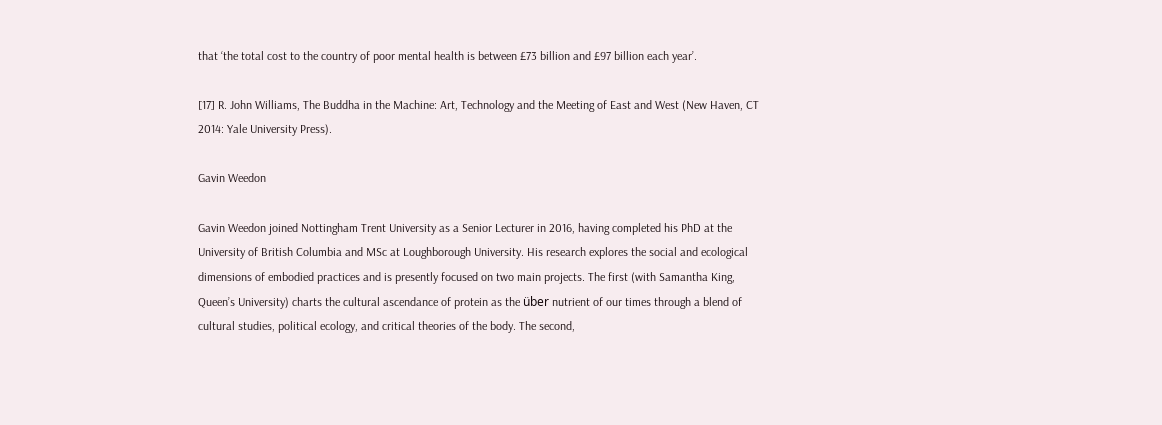that ‘the total cost to the country of poor mental health is between £73 billion and £97 billion each year’.

[17] R. John Williams, The Buddha in the Machine: Art, Technology and the Meeting of East and West (New Haven, CT 2014: Yale University Press).

Gavin Weedon

Gavin Weedon joined Nottingham Trent University as a Senior Lecturer in 2016, having completed his PhD at the University of British Columbia and MSc at Loughborough University. His research explores the social and ecological dimensions of embodied practices and is presently focused on two main projects. The first (with Samantha King, Queen’s University) charts the cultural ascendance of protein as the über nutrient of our times through a blend of cultural studies, political ecology, and critical theories of the body. The second,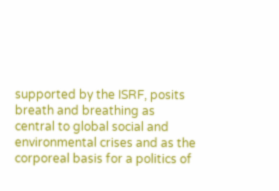supported by the ISRF, posits breath and breathing as central to global social and environmental crises and as the corporeal basis for a politics of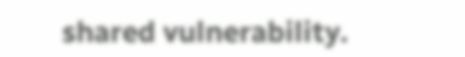shared vulnerability.